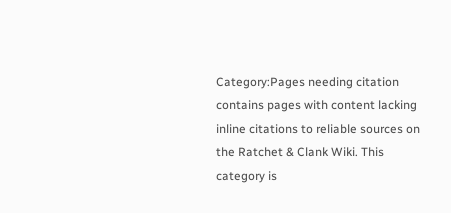Category:Pages needing citation contains pages with content lacking inline citations to reliable sources on the Ratchet & Clank Wiki. This category is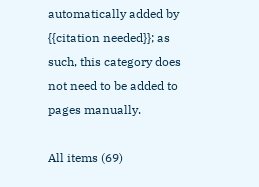automatically added by {{citation needed}}; as such, this category does not need to be added to pages manually.

All items (69)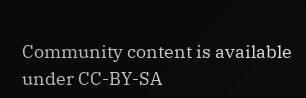Community content is available under CC-BY-SA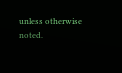unless otherwise noted.